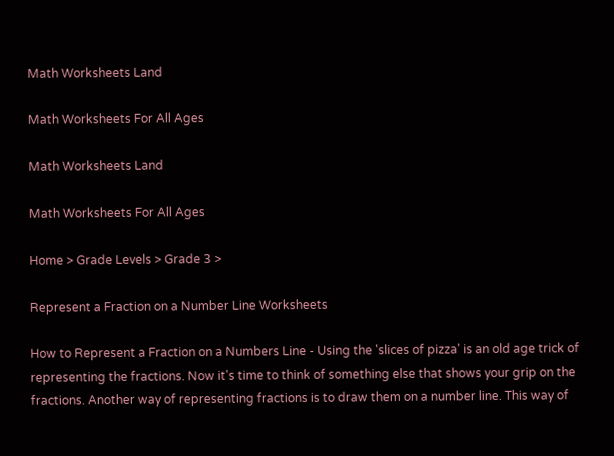Math Worksheets Land

Math Worksheets For All Ages

Math Worksheets Land

Math Worksheets For All Ages

Home > Grade Levels > Grade 3 >

Represent a Fraction on a Number Line Worksheets

How to Represent a Fraction on a Numbers Line - Using the 'slices of pizza' is an old age trick of representing the fractions. Now it's time to think of something else that shows your grip on the fractions. Another way of representing fractions is to draw them on a number line. This way of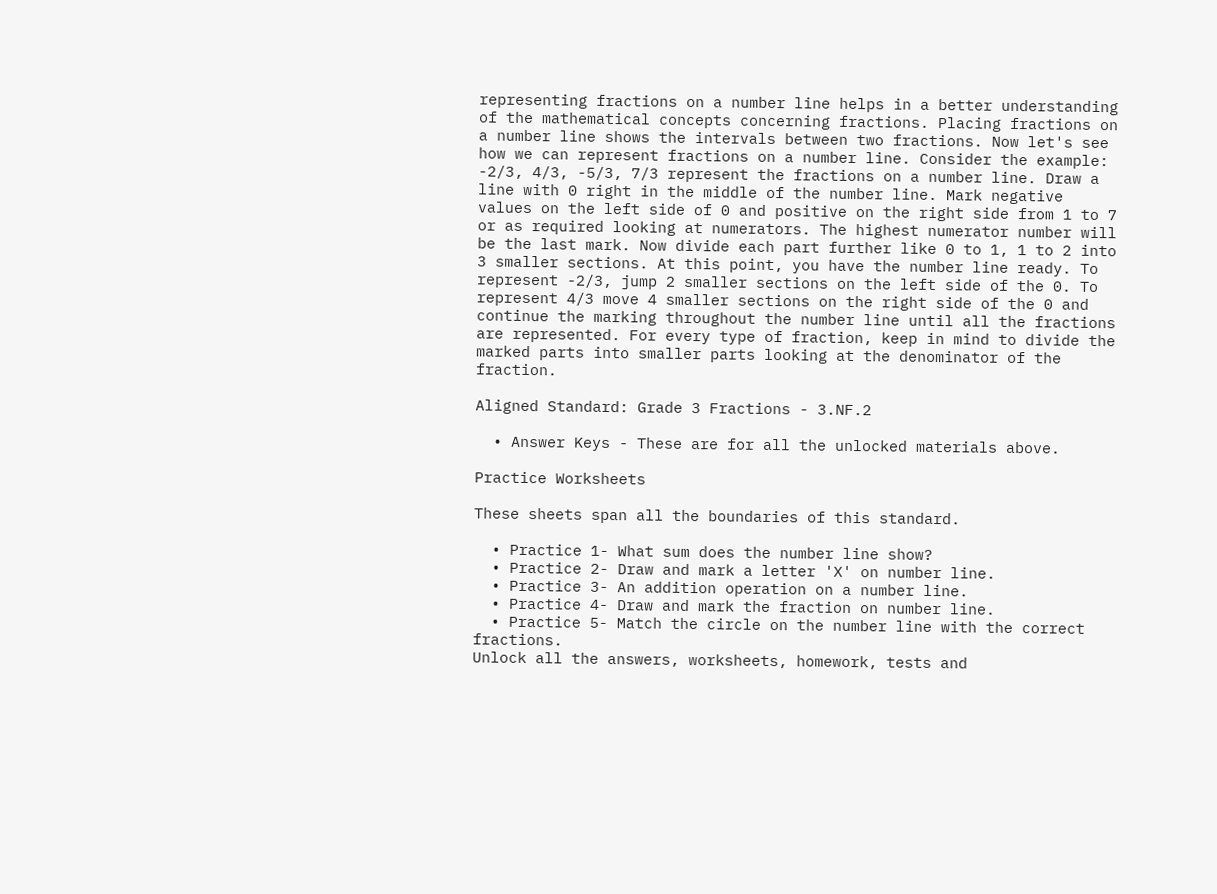representing fractions on a number line helps in a better understanding of the mathematical concepts concerning fractions. Placing fractions on a number line shows the intervals between two fractions. Now let's see how we can represent fractions on a number line. Consider the example: -2/3, 4/3, -5/3, 7/3 represent the fractions on a number line. Draw a line with 0 right in the middle of the number line. Mark negative values on the left side of 0 and positive on the right side from 1 to 7 or as required looking at numerators. The highest numerator number will be the last mark. Now divide each part further like 0 to 1, 1 to 2 into 3 smaller sections. At this point, you have the number line ready. To represent -2/3, jump 2 smaller sections on the left side of the 0. To represent 4/3 move 4 smaller sections on the right side of the 0 and continue the marking throughout the number line until all the fractions are represented. For every type of fraction, keep in mind to divide the marked parts into smaller parts looking at the denominator of the fraction.

Aligned Standard: Grade 3 Fractions - 3.NF.2

  • Answer Keys - These are for all the unlocked materials above.

Practice Worksheets

These sheets span all the boundaries of this standard.

  • Practice 1- What sum does the number line show?
  • Practice 2- Draw and mark a letter 'X' on number line.
  • Practice 3- An addition operation on a number line.
  • Practice 4- Draw and mark the fraction on number line.
  • Practice 5- Match the circle on the number line with the correct fractions.
Unlock all the answers, worksheets, homework, tests and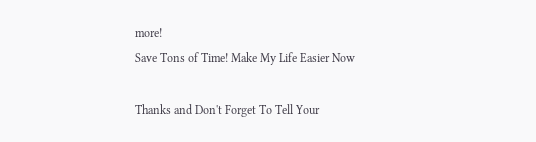more!
Save Tons of Time! Make My Life Easier Now

Thanks and Don't Forget To Tell Your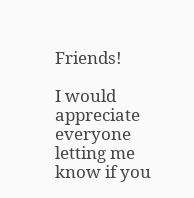Friends!

I would appreciate everyone letting me know if you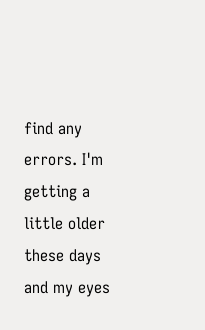find any errors. I'm getting a little older these days and my eyes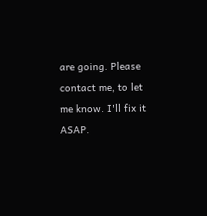are going. Please contact me, to let me know. I'll fix it ASAP.